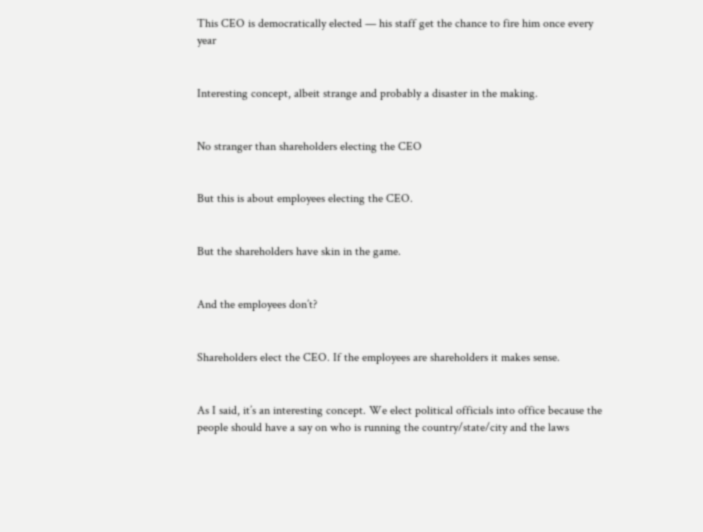This CEO is democratically elected — his staff get the chance to fire him once every year


Interesting concept, albeit strange and probably a disaster in the making.


No stranger than shareholders electing the CEO


But this is about employees electing the CEO.


But the shareholders have skin in the game.


And the employees don’t?


Shareholders elect the CEO. If the employees are shareholders it makes sense.


As I said, it’s an interesting concept. We elect political officials into office because the people should have a say on who is running the country/state/city and the laws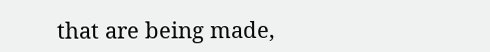that are being made,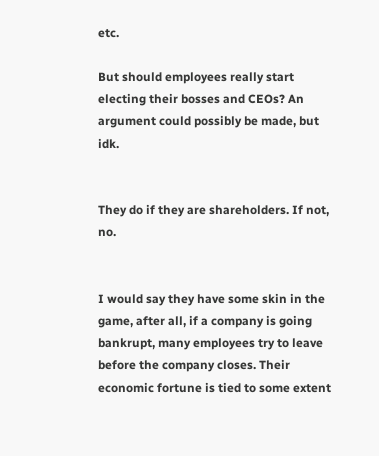etc.

But should employees really start electing their bosses and CEOs? An argument could possibly be made, but idk.


They do if they are shareholders. If not, no.


I would say they have some skin in the game, after all, if a company is going bankrupt, many employees try to leave before the company closes. Their economic fortune is tied to some extent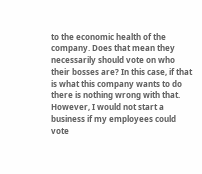to the economic health of the company. Does that mean they necessarily should vote on who their bosses are? In this case, if that is what this company wants to do there is nothing wrong with that. However, I would not start a business if my employees could vote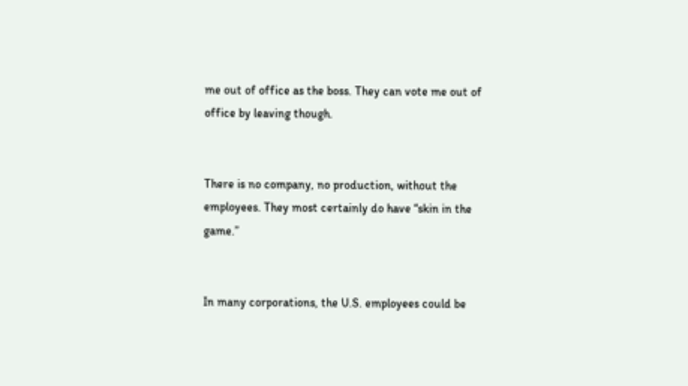me out of office as the boss. They can vote me out of office by leaving though.


There is no company, no production, without the employees. They most certainly do have “skin in the game.”


In many corporations, the U.S. employees could be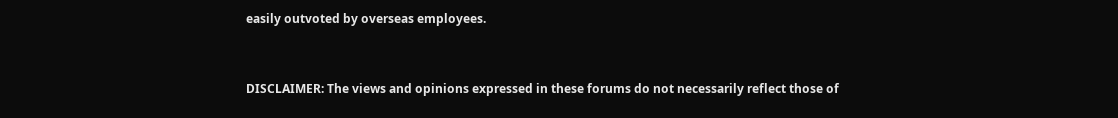easily outvoted by overseas employees.


DISCLAIMER: The views and opinions expressed in these forums do not necessarily reflect those of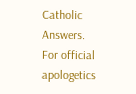Catholic Answers. For official apologetics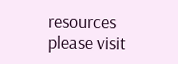resources please visit